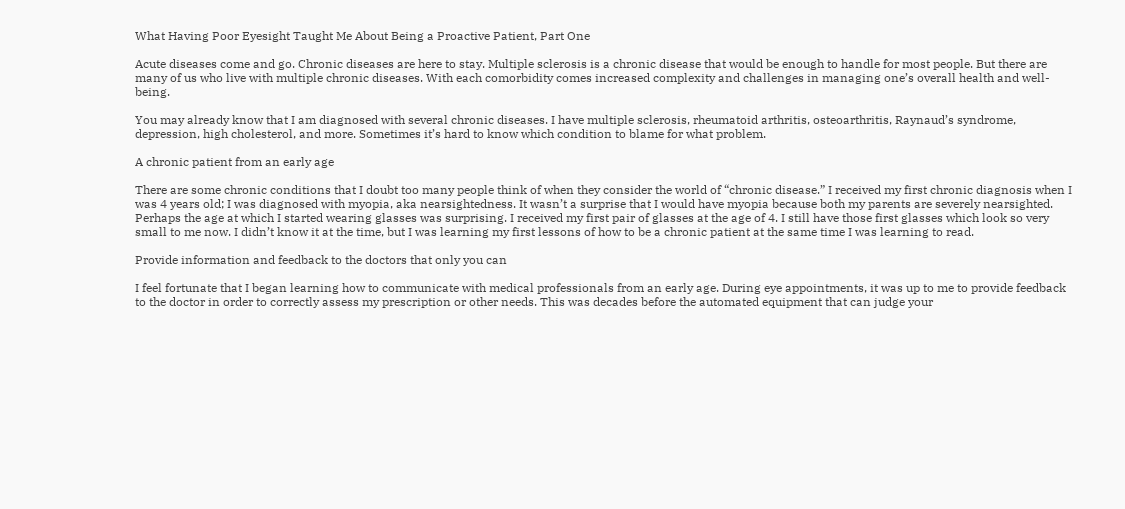What Having Poor Eyesight Taught Me About Being a Proactive Patient, Part One

Acute diseases come and go. Chronic diseases are here to stay. Multiple sclerosis is a chronic disease that would be enough to handle for most people. But there are many of us who live with multiple chronic diseases. With each comorbidity comes increased complexity and challenges in managing one’s overall health and well-being.

You may already know that I am diagnosed with several chronic diseases. I have multiple sclerosis, rheumatoid arthritis, osteoarthritis, Raynaud’s syndrome, depression, high cholesterol, and more. Sometimes it’s hard to know which condition to blame for what problem.

A chronic patient from an early age

There are some chronic conditions that I doubt too many people think of when they consider the world of “chronic disease.” I received my first chronic diagnosis when I was 4 years old; I was diagnosed with myopia, aka nearsightedness. It wasn’t a surprise that I would have myopia because both my parents are severely nearsighted. Perhaps the age at which I started wearing glasses was surprising. I received my first pair of glasses at the age of 4. I still have those first glasses which look so very small to me now. I didn’t know it at the time, but I was learning my first lessons of how to be a chronic patient at the same time I was learning to read.

Provide information and feedback to the doctors that only you can

I feel fortunate that I began learning how to communicate with medical professionals from an early age. During eye appointments, it was up to me to provide feedback to the doctor in order to correctly assess my prescription or other needs. This was decades before the automated equipment that can judge your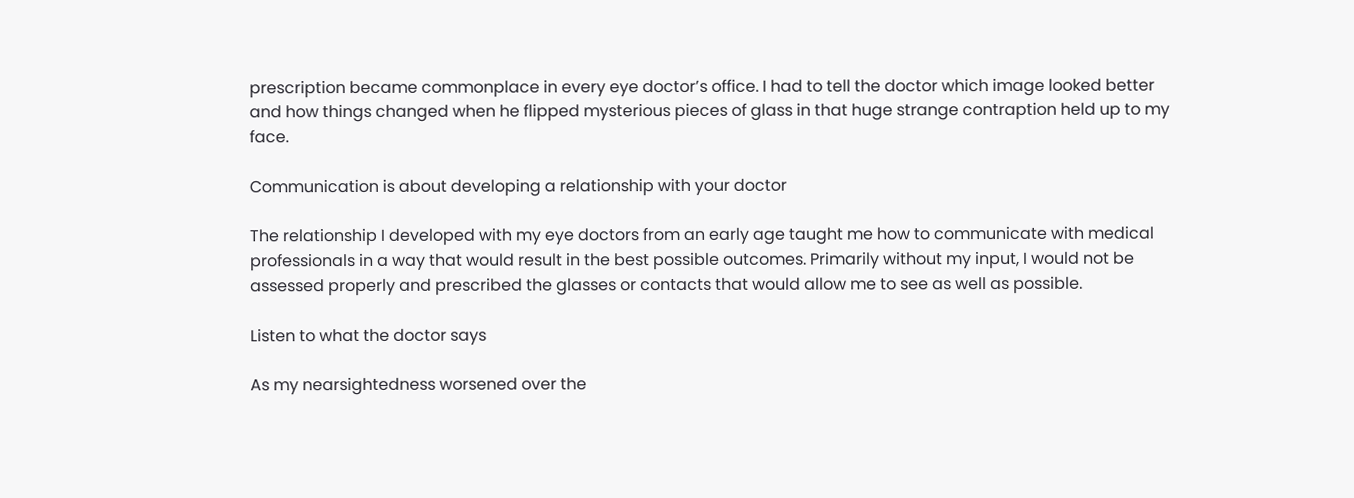prescription became commonplace in every eye doctor’s office. I had to tell the doctor which image looked better and how things changed when he flipped mysterious pieces of glass in that huge strange contraption held up to my face.

Communication is about developing a relationship with your doctor

The relationship I developed with my eye doctors from an early age taught me how to communicate with medical professionals in a way that would result in the best possible outcomes. Primarily without my input, I would not be assessed properly and prescribed the glasses or contacts that would allow me to see as well as possible.

Listen to what the doctor says

As my nearsightedness worsened over the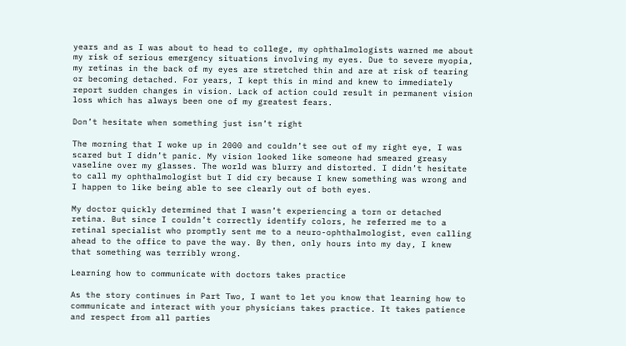years and as I was about to head to college, my ophthalmologists warned me about my risk of serious emergency situations involving my eyes. Due to severe myopia, my retinas in the back of my eyes are stretched thin and are at risk of tearing or becoming detached. For years, I kept this in mind and knew to immediately report sudden changes in vision. Lack of action could result in permanent vision loss which has always been one of my greatest fears.

Don’t hesitate when something just isn’t right

The morning that I woke up in 2000 and couldn’t see out of my right eye, I was scared but I didn’t panic. My vision looked like someone had smeared greasy vaseline over my glasses. The world was blurry and distorted. I didn’t hesitate to call my ophthalmologist but I did cry because I knew something was wrong and I happen to like being able to see clearly out of both eyes.

My doctor quickly determined that I wasn’t experiencing a torn or detached retina. But since I couldn’t correctly identify colors, he referred me to a retinal specialist who promptly sent me to a neuro-ophthalmologist, even calling ahead to the office to pave the way. By then, only hours into my day, I knew that something was terribly wrong.

Learning how to communicate with doctors takes practice

As the story continues in Part Two, I want to let you know that learning how to communicate and interact with your physicians takes practice. It takes patience and respect from all parties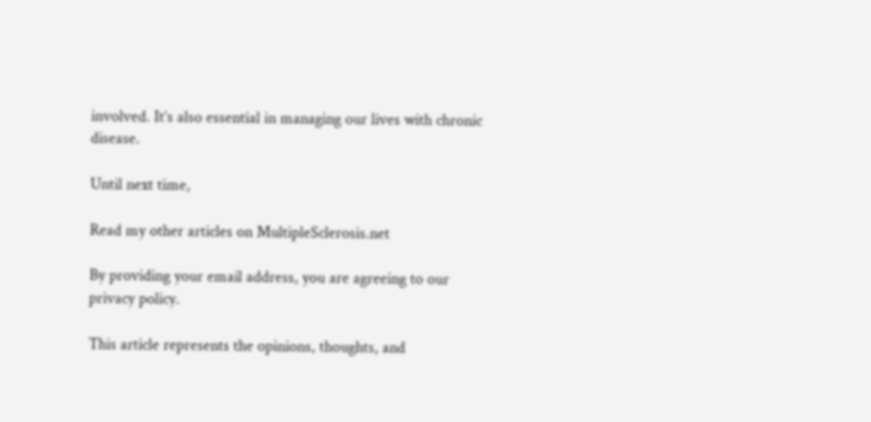involved. It’s also essential in managing our lives with chronic disease.

Until next time,

Read my other articles on MultipleSclerosis.net

By providing your email address, you are agreeing to our privacy policy.

This article represents the opinions, thoughts, and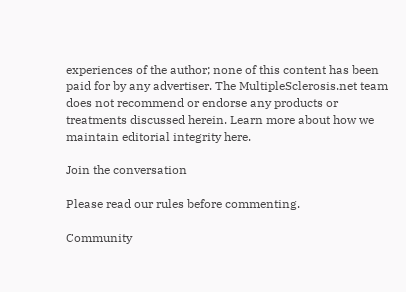experiences of the author; none of this content has been paid for by any advertiser. The MultipleSclerosis.net team does not recommend or endorse any products or treatments discussed herein. Learn more about how we maintain editorial integrity here.

Join the conversation

Please read our rules before commenting.

Community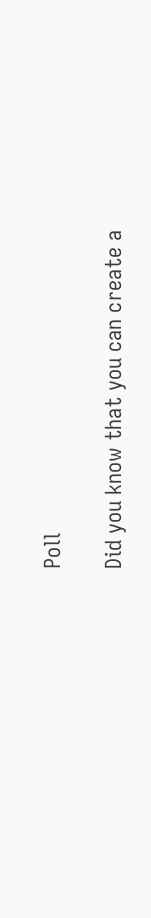Poll

Did you know that you can create a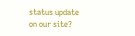status update on our site?